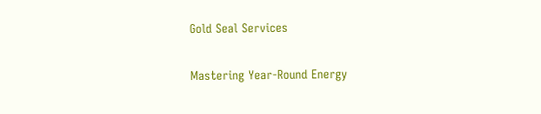Gold Seal Services

Mastering Year-Round Energy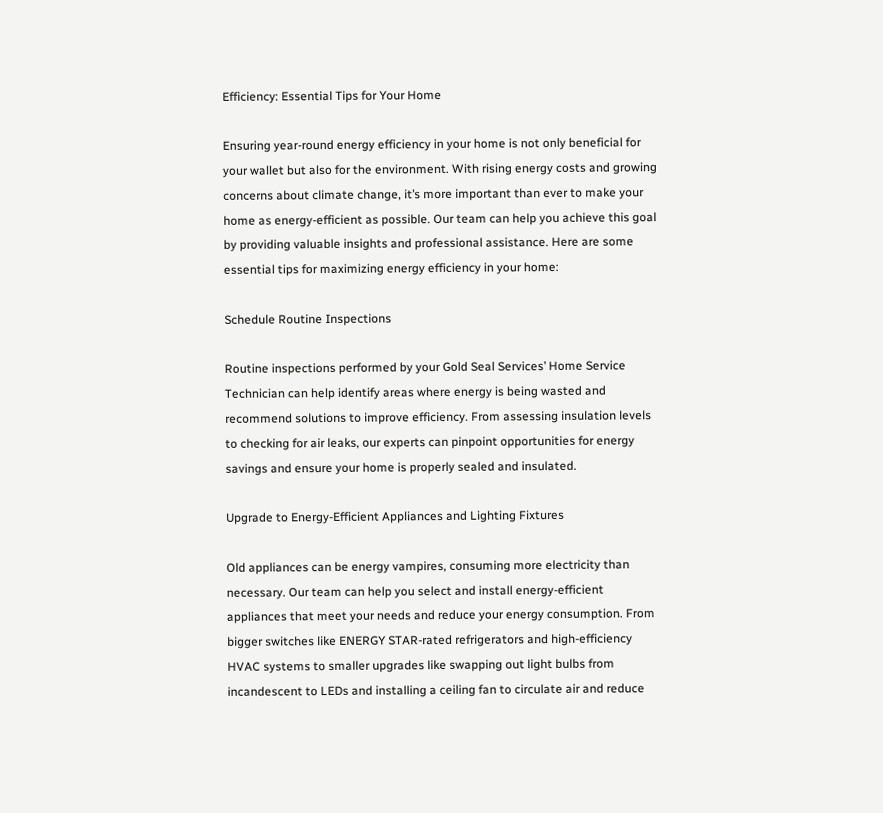Efficiency: Essential Tips for Your Home

Ensuring year-round energy efficiency in your home is not only beneficial for your wallet but also for the environment. With rising energy costs and growing concerns about climate change, it’s more important than ever to make your home as energy-efficient as possible. Our team can help you achieve this goal by providing valuable insights and professional assistance. Here are some essential tips for maximizing energy efficiency in your home:

Schedule Routine Inspections

Routine inspections performed by your Gold Seal Services’ Home Service Technician can help identify areas where energy is being wasted and recommend solutions to improve efficiency. From assessing insulation levels to checking for air leaks, our experts can pinpoint opportunities for energy savings and ensure your home is properly sealed and insulated.

Upgrade to Energy-Efficient Appliances and Lighting Fixtures

Old appliances can be energy vampires, consuming more electricity than necessary. Our team can help you select and install energy-efficient appliances that meet your needs and reduce your energy consumption. From bigger switches like ENERGY STAR-rated refrigerators and high-efficiency HVAC systems to smaller upgrades like swapping out light bulbs from incandescent to LEDs and installing a ceiling fan to circulate air and reduce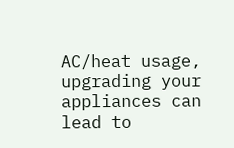AC/heat usage, upgrading your appliances can lead to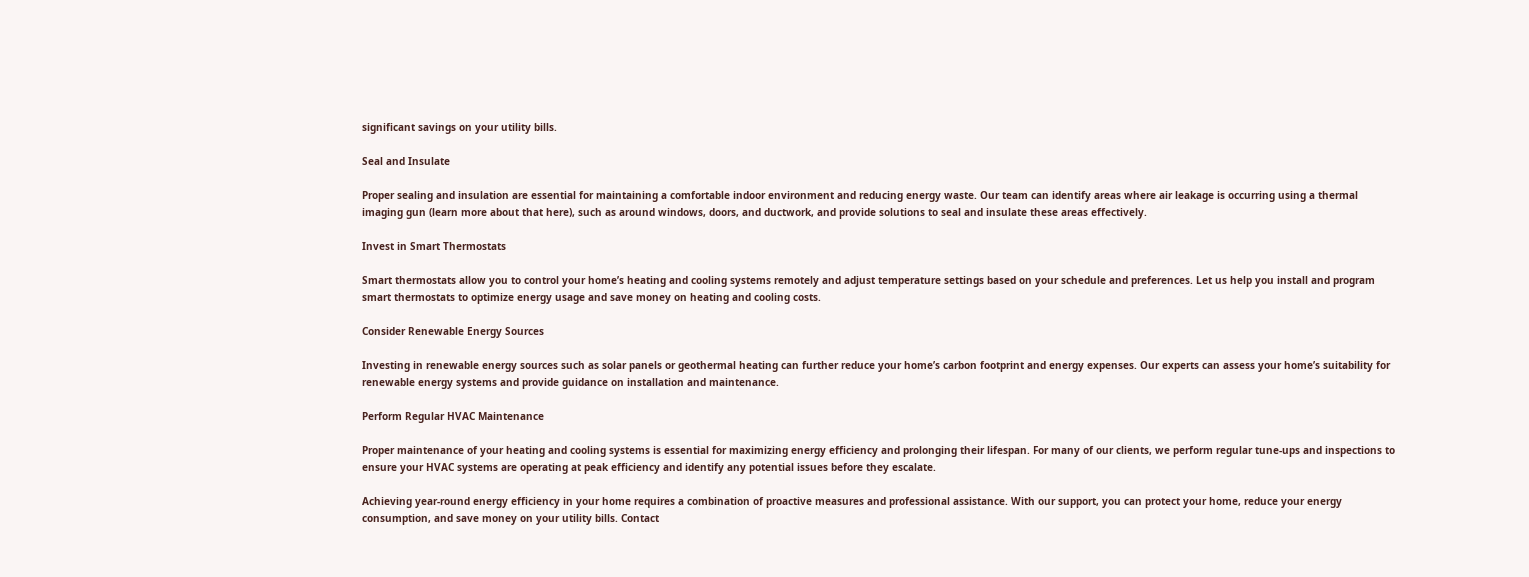significant savings on your utility bills.

Seal and Insulate

Proper sealing and insulation are essential for maintaining a comfortable indoor environment and reducing energy waste. Our team can identify areas where air leakage is occurring using a thermal imaging gun (learn more about that here), such as around windows, doors, and ductwork, and provide solutions to seal and insulate these areas effectively.

Invest in Smart Thermostats

Smart thermostats allow you to control your home’s heating and cooling systems remotely and adjust temperature settings based on your schedule and preferences. Let us help you install and program smart thermostats to optimize energy usage and save money on heating and cooling costs.

Consider Renewable Energy Sources

Investing in renewable energy sources such as solar panels or geothermal heating can further reduce your home’s carbon footprint and energy expenses. Our experts can assess your home’s suitability for renewable energy systems and provide guidance on installation and maintenance.

Perform Regular HVAC Maintenance

Proper maintenance of your heating and cooling systems is essential for maximizing energy efficiency and prolonging their lifespan. For many of our clients, we perform regular tune-ups and inspections to ensure your HVAC systems are operating at peak efficiency and identify any potential issues before they escalate.

Achieving year-round energy efficiency in your home requires a combination of proactive measures and professional assistance. With our support, you can protect your home, reduce your energy consumption, and save money on your utility bills. Contact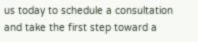us today to schedule a consultation and take the first step toward a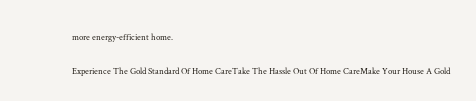more energy-efficient home.

Experience The Gold Standard Of Home CareTake The Hassle Out Of Home CareMake Your House A Gold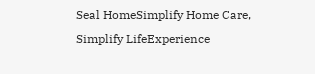Seal HomeSimplify Home Care, Simplify LifeExperience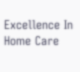Excellence In Home Care